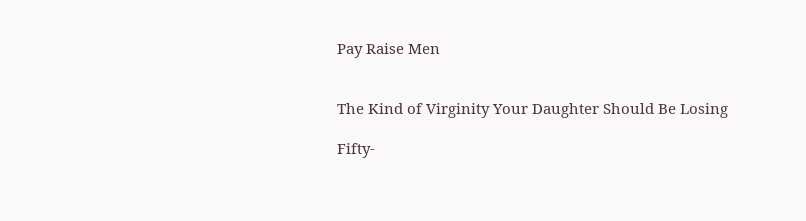Pay Raise Men


The Kind of Virginity Your Daughter Should Be Losing

Fifty-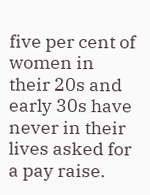five per cent of women in their 20s and early 30s have never in their lives asked for a pay raise.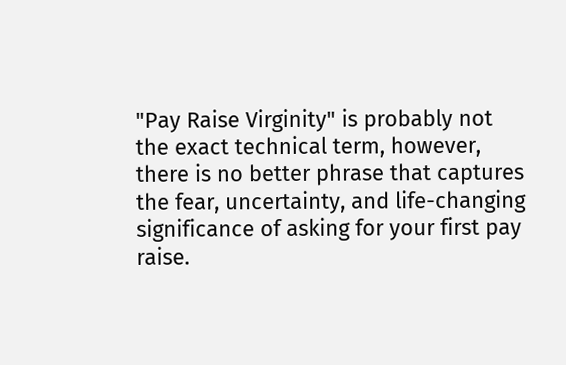"Pay Raise Virginity" is probably not the exact technical term, however, there is no better phrase that captures the fear, uncertainty, and life-changing significance of asking for your first pay raise.